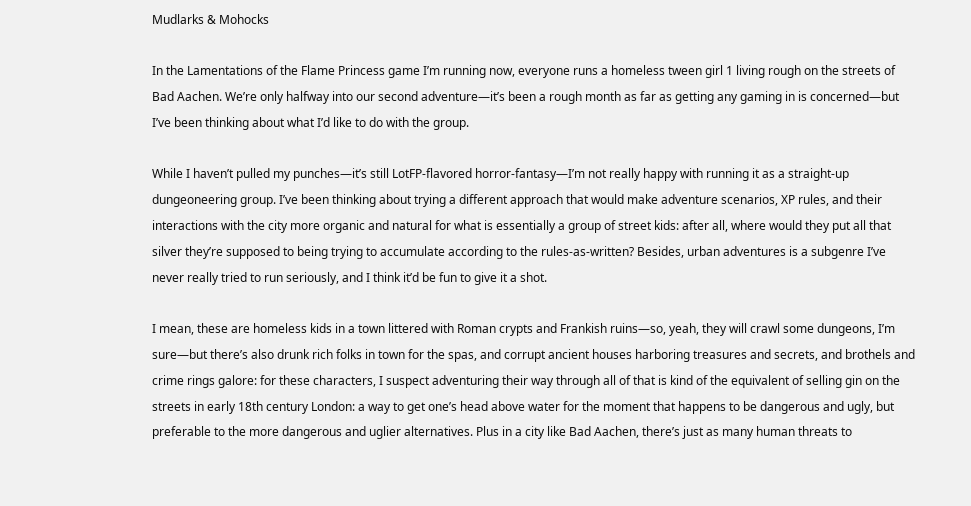Mudlarks & Mohocks

In the Lamentations of the Flame Princess game I’m running now, everyone runs a homeless tween girl 1 living rough on the streets of Bad Aachen. We’re only halfway into our second adventure—it’s been a rough month as far as getting any gaming in is concerned—but I’ve been thinking about what I’d like to do with the group.

While I haven’t pulled my punches—it’s still LotFP-flavored horror-fantasy—I’m not really happy with running it as a straight-up dungeoneering group. I’ve been thinking about trying a different approach that would make adventure scenarios, XP rules, and their interactions with the city more organic and natural for what is essentially a group of street kids: after all, where would they put all that silver they’re supposed to being trying to accumulate according to the rules-as-written? Besides, urban adventures is a subgenre I’ve never really tried to run seriously, and I think it’d be fun to give it a shot.

I mean, these are homeless kids in a town littered with Roman crypts and Frankish ruins—so, yeah, they will crawl some dungeons, I’m sure—but there’s also drunk rich folks in town for the spas, and corrupt ancient houses harboring treasures and secrets, and brothels and crime rings galore: for these characters, I suspect adventuring their way through all of that is kind of the equivalent of selling gin on the streets in early 18th century London: a way to get one’s head above water for the moment that happens to be dangerous and ugly, but preferable to the more dangerous and uglier alternatives. Plus in a city like Bad Aachen, there’s just as many human threats to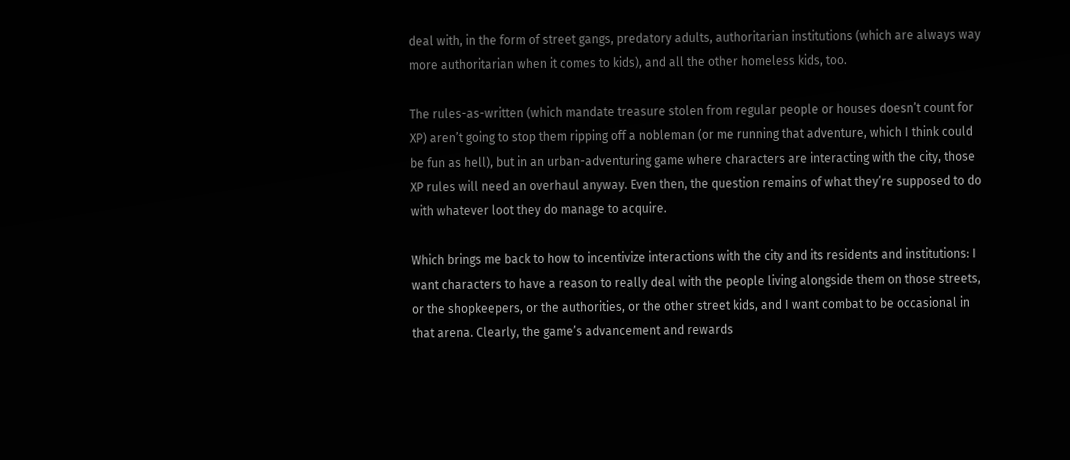deal with, in the form of street gangs, predatory adults, authoritarian institutions (which are always way more authoritarian when it comes to kids), and all the other homeless kids, too.

The rules-as-written (which mandate treasure stolen from regular people or houses doesn’t count for XP) aren’t going to stop them ripping off a nobleman (or me running that adventure, which I think could be fun as hell), but in an urban-adventuring game where characters are interacting with the city, those XP rules will need an overhaul anyway. Even then, the question remains of what they’re supposed to do with whatever loot they do manage to acquire.

Which brings me back to how to incentivize interactions with the city and its residents and institutions: I want characters to have a reason to really deal with the people living alongside them on those streets, or the shopkeepers, or the authorities, or the other street kids, and I want combat to be occasional in that arena. Clearly, the game’s advancement and rewards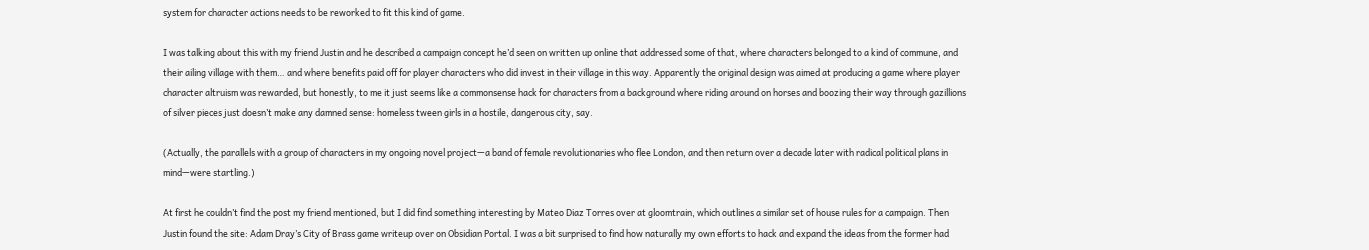system for character actions needs to be reworked to fit this kind of game.

I was talking about this with my friend Justin and he described a campaign concept he’d seen on written up online that addressed some of that, where characters belonged to a kind of commune, and their ailing village with them… and where benefits paid off for player characters who did invest in their village in this way. Apparently the original design was aimed at producing a game where player character altruism was rewarded, but honestly, to me it just seems like a commonsense hack for characters from a background where riding around on horses and boozing their way through gazillions of silver pieces just doesn’t make any damned sense: homeless tween girls in a hostile, dangerous city, say.

(Actually, the parallels with a group of characters in my ongoing novel project—a band of female revolutionaries who flee London, and then return over a decade later with radical political plans in mind—were startling.)

At first he couldn’t find the post my friend mentioned, but I did find something interesting by Mateo Diaz Torres over at gloomtrain, which outlines a similar set of house rules for a campaign. Then Justin found the site: Adam Dray’s City of Brass game writeup over on Obsidian Portal. I was a bit surprised to find how naturally my own efforts to hack and expand the ideas from the former had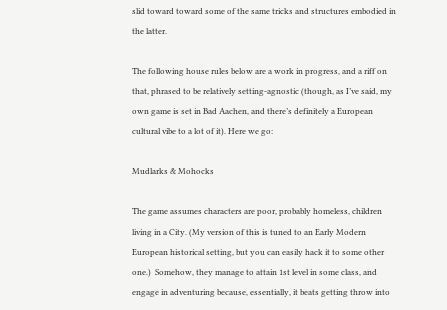slid toward toward some of the same tricks and structures embodied in the latter.

The following house rules below are a work in progress, and a riff on that, phrased to be relatively setting-agnostic (though, as I’ve said, my own game is set in Bad Aachen, and there’s definitely a European cultural vibe to a lot of it). Here we go:

Mudlarks & Mohocks

The game assumes characters are poor, probably homeless, children living in a City. (My version of this is tuned to an Early Modern European historical setting, but you can easily hack it to some other one.)  Somehow, they manage to attain 1st level in some class, and engage in adventuring because, essentially, it beats getting throw into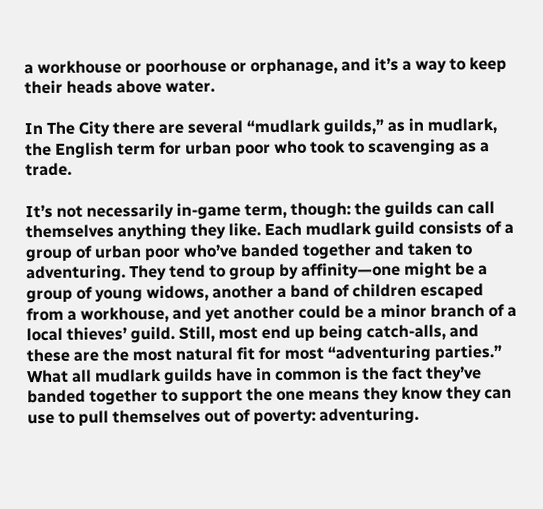a workhouse or poorhouse or orphanage, and it’s a way to keep their heads above water.

In The City there are several “mudlark guilds,” as in mudlark, the English term for urban poor who took to scavenging as a trade.

It’s not necessarily in-game term, though: the guilds can call themselves anything they like. Each mudlark guild consists of a group of urban poor who’ve banded together and taken to adventuring. They tend to group by affinity—one might be a group of young widows, another a band of children escaped from a workhouse, and yet another could be a minor branch of a local thieves’ guild. Still, most end up being catch-alls, and these are the most natural fit for most “adventuring parties.” What all mudlark guilds have in common is the fact they’ve banded together to support the one means they know they can use to pull themselves out of poverty: adventuring.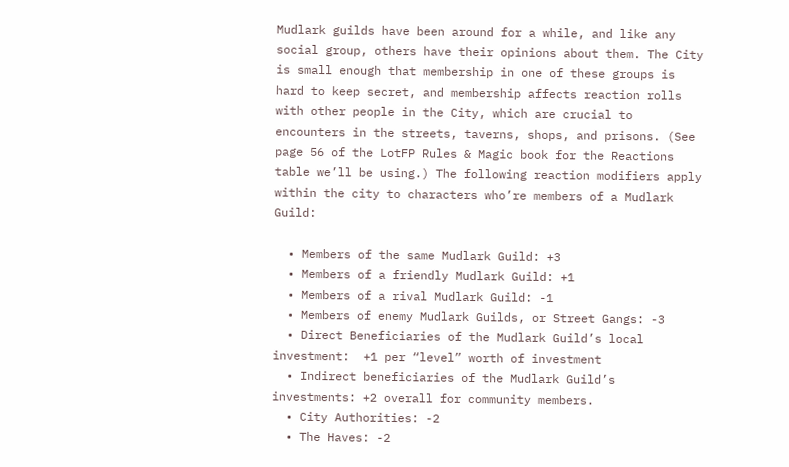Mudlark guilds have been around for a while, and like any social group, others have their opinions about them. The City is small enough that membership in one of these groups is hard to keep secret, and membership affects reaction rolls with other people in the City, which are crucial to encounters in the streets, taverns, shops, and prisons. (See page 56 of the LotFP Rules & Magic book for the Reactions table we’ll be using.) The following reaction modifiers apply within the city to characters who’re members of a Mudlark Guild:

  • Members of the same Mudlark Guild: +3
  • Members of a friendly Mudlark Guild: +1
  • Members of a rival Mudlark Guild: -1
  • Members of enemy Mudlark Guilds, or Street Gangs: -3
  • Direct Beneficiaries of the Mudlark Guild’s local investment:  +1 per “level” worth of investment
  • Indirect beneficiaries of the Mudlark Guild’s investments: +2 overall for community members.
  • City Authorities: -2
  • The Haves: -2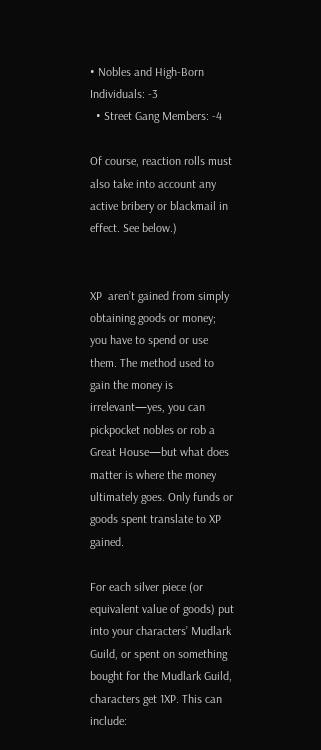• Nobles and High-Born Individuals: -3
  • Street Gang Members: -4

Of course, reaction rolls must also take into account any active bribery or blackmail in effect. See below.)


XP  aren’t gained from simply obtaining goods or money; you have to spend or use them. The method used to gain the money is irrelevant—yes, you can pickpocket nobles or rob a Great House—but what does matter is where the money ultimately goes. Only funds or goods spent translate to XP gained.

For each silver piece (or equivalent value of goods) put into your characters’ Mudlark Guild, or spent on something bought for the Mudlark Guild, characters get 1XP. This can include: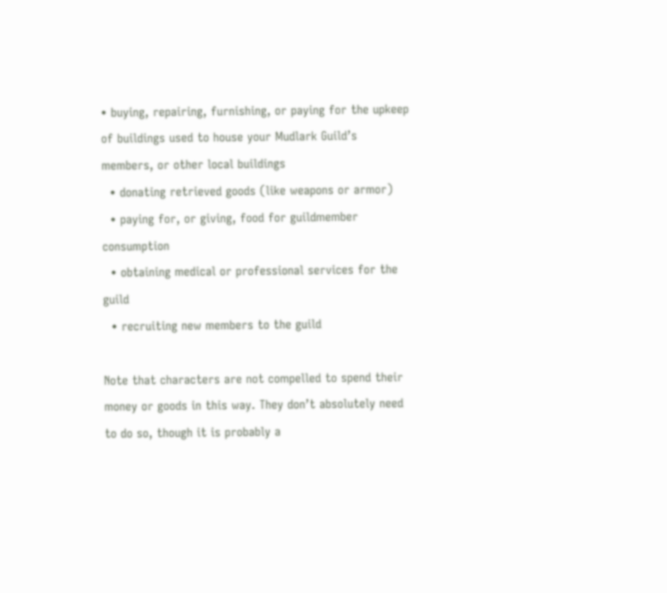• buying, repairing, furnishing, or paying for the upkeep of buildings used to house your Mudlark Guild’s members, or other local buildings
  • donating retrieved goods (like weapons or armor)
  • paying for, or giving, food for guildmember consumption
  • obtaining medical or professional services for the guild
  • recruiting new members to the guild

Note that characters are not compelled to spend their money or goods in this way. They don’t absolutely need to do so, though it is probably a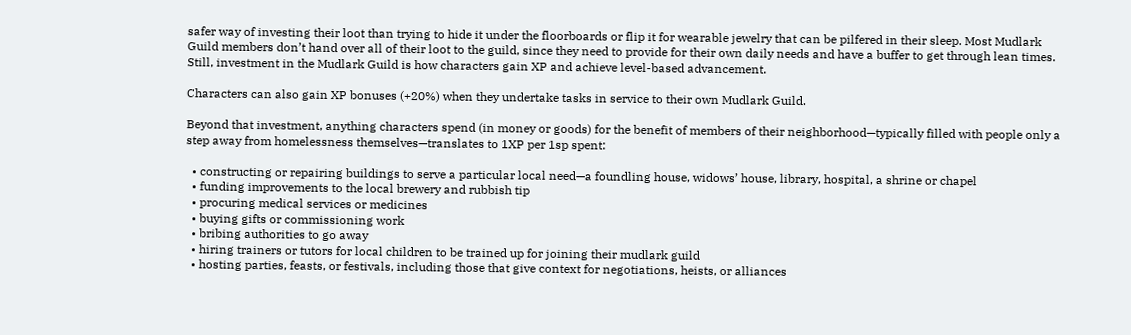safer way of investing their loot than trying to hide it under the floorboards or flip it for wearable jewelry that can be pilfered in their sleep. Most Mudlark Guild members don’t hand over all of their loot to the guild, since they need to provide for their own daily needs and have a buffer to get through lean times. Still, investment in the Mudlark Guild is how characters gain XP and achieve level-based advancement.

Characters can also gain XP bonuses (+20%) when they undertake tasks in service to their own Mudlark Guild.

Beyond that investment, anything characters spend (in money or goods) for the benefit of members of their neighborhood—typically filled with people only a step away from homelessness themselves—translates to 1XP per 1sp spent:

  • constructing or repairing buildings to serve a particular local need—a foundling house, widows’ house, library, hospital, a shrine or chapel
  • funding improvements to the local brewery and rubbish tip
  • procuring medical services or medicines
  • buying gifts or commissioning work
  • bribing authorities to go away
  • hiring trainers or tutors for local children to be trained up for joining their mudlark guild
  • hosting parties, feasts, or festivals, including those that give context for negotiations, heists, or alliances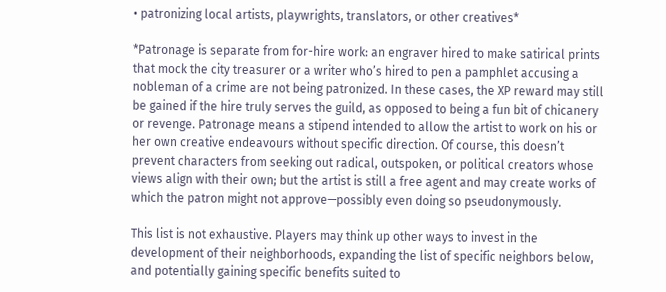• patronizing local artists, playwrights, translators, or other creatives*

*Patronage is separate from for-hire work: an engraver hired to make satirical prints that mock the city treasurer or a writer who’s hired to pen a pamphlet accusing a nobleman of a crime are not being patronized. In these cases, the XP reward may still be gained if the hire truly serves the guild, as opposed to being a fun bit of chicanery or revenge. Patronage means a stipend intended to allow the artist to work on his or her own creative endeavours without specific direction. Of course, this doesn’t prevent characters from seeking out radical, outspoken, or political creators whose views align with their own; but the artist is still a free agent and may create works of which the patron might not approve—possibly even doing so pseudonymously.

This list is not exhaustive. Players may think up other ways to invest in the development of their neighborhoods, expanding the list of specific neighbors below, and potentially gaining specific benefits suited to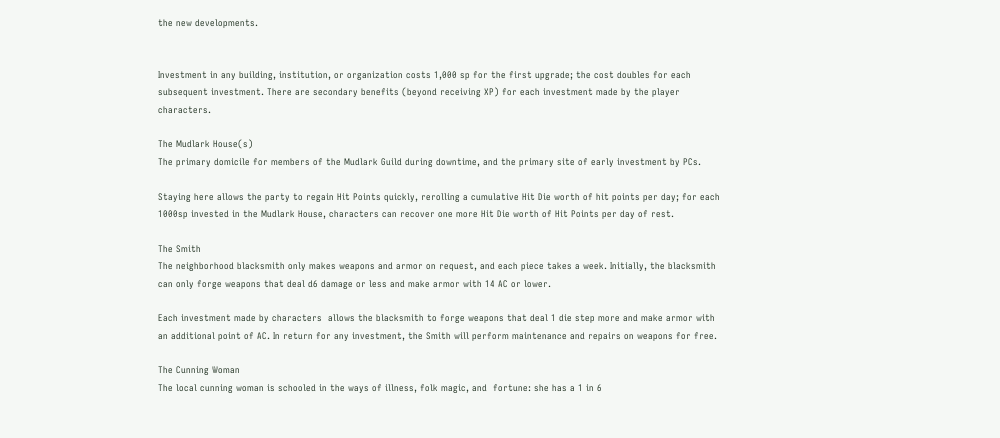the new developments.


Investment in any building, institution, or organization costs 1,000 sp for the first upgrade; the cost doubles for each subsequent investment. There are secondary benefits (beyond receiving XP) for each investment made by the player characters.

The Mudlark House(s)
The primary domicile for members of the Mudlark Guild during downtime, and the primary site of early investment by PCs.

Staying here allows the party to regain Hit Points quickly, rerolling a cumulative Hit Die worth of hit points per day; for each 1000sp invested in the Mudlark House, characters can recover one more Hit Die worth of Hit Points per day of rest.

The Smith
The neighborhood blacksmith only makes weapons and armor on request, and each piece takes a week. Initially, the blacksmith can only forge weapons that deal d6 damage or less and make armor with 14 AC or lower.

Each investment made by characters  allows the blacksmith to forge weapons that deal 1 die step more and make armor with an additional point of AC. In return for any investment, the Smith will perform maintenance and repairs on weapons for free.

The Cunning Woman
The local cunning woman is schooled in the ways of illness, folk magic, and  fortune: she has a 1 in 6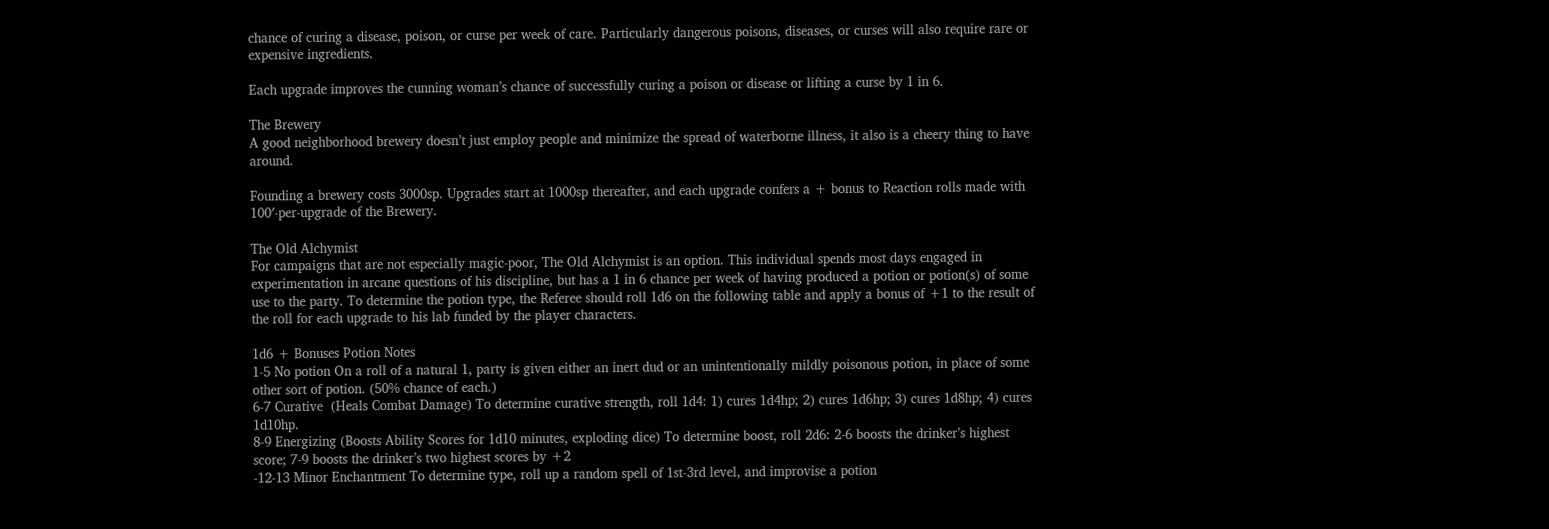chance of curing a disease, poison, or curse per week of care. Particularly dangerous poisons, diseases, or curses will also require rare or expensive ingredients.

Each upgrade improves the cunning woman’s chance of successfully curing a poison or disease or lifting a curse by 1 in 6.

The Brewery
A good neighborhood brewery doesn’t just employ people and minimize the spread of waterborne illness, it also is a cheery thing to have around.

Founding a brewery costs 3000sp. Upgrades start at 1000sp thereafter, and each upgrade confers a + bonus to Reaction rolls made with 100′-per-upgrade of the Brewery.

The Old Alchymist
For campaigns that are not especially magic-poor, The Old Alchymist is an option. This individual spends most days engaged in experimentation in arcane questions of his discipline, but has a 1 in 6 chance per week of having produced a potion or potion(s) of some use to the party. To determine the potion type, the Referee should roll 1d6 on the following table and apply a bonus of +1 to the result of the roll for each upgrade to his lab funded by the player characters.

1d6 + Bonuses Potion Notes
1-5 No potion On a roll of a natural 1, party is given either an inert dud or an unintentionally mildly poisonous potion, in place of some other sort of potion. (50% chance of each.)
6-7 Curative  (Heals Combat Damage) To determine curative strength, roll 1d4: 1) cures 1d4hp; 2) cures 1d6hp; 3) cures 1d8hp; 4) cures 1d10hp.
8-9 Energizing (Boosts Ability Scores for 1d10 minutes, exploding dice) To determine boost, roll 2d6: 2-6 boosts the drinker’s highest score; 7-9 boosts the drinker’s two highest scores by +2
-12-13 Minor Enchantment To determine type, roll up a random spell of 1st-3rd level, and improvise a potion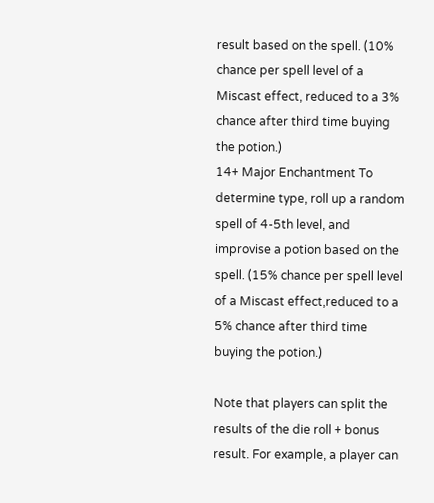result based on the spell. (10% chance per spell level of a Miscast effect, reduced to a 3% chance after third time buying the potion.)
14+ Major Enchantment To determine type, roll up a random spell of 4-5th level, and improvise a potion based on the spell. (15% chance per spell level of a Miscast effect,reduced to a 5% chance after third time buying the potion.)

Note that players can split the results of the die roll + bonus result. For example, a player can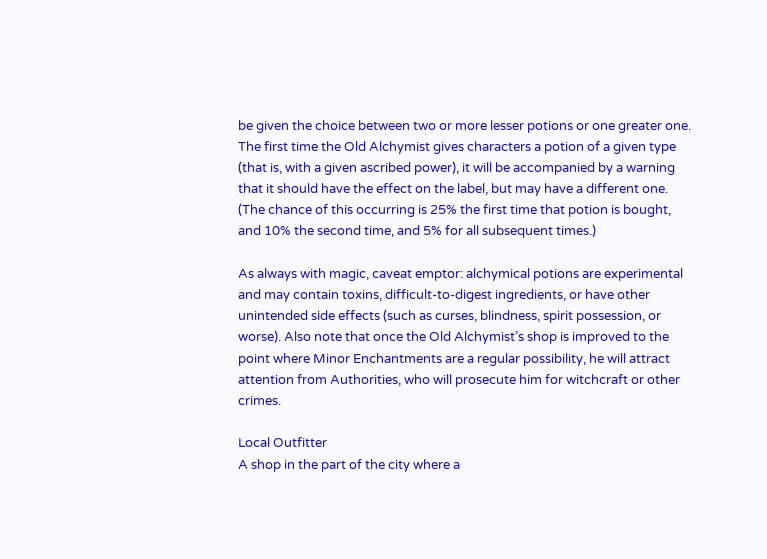be given the choice between two or more lesser potions or one greater one. The first time the Old Alchymist gives characters a potion of a given type (that is, with a given ascribed power), it will be accompanied by a warning that it should have the effect on the label, but may have a different one. (The chance of this occurring is 25% the first time that potion is bought, and 10% the second time, and 5% for all subsequent times.)

As always with magic, caveat emptor: alchymical potions are experimental and may contain toxins, difficult-to-digest ingredients, or have other unintended side effects (such as curses, blindness, spirit possession, or worse). Also note that once the Old Alchymist’s shop is improved to the point where Minor Enchantments are a regular possibility, he will attract attention from Authorities, who will prosecute him for witchcraft or other crimes.

Local Outfitter
A shop in the part of the city where a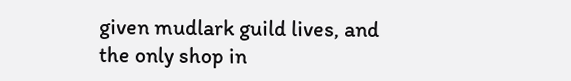given mudlark guild lives, and the only shop in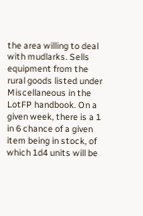the area willing to deal with mudlarks. Sells equipment from the rural goods listed under Miscellaneous in the LotFP handbook. On a given week, there is a 1 in 6 chance of a given item being in stock, of which 1d4 units will be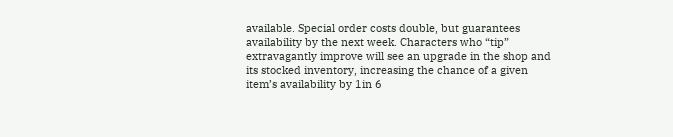available. Special order costs double, but guarantees availability by the next week. Characters who “tip” extravagantly improve will see an upgrade in the shop and its stocked inventory, increasing the chance of a given item’s availability by 1in 6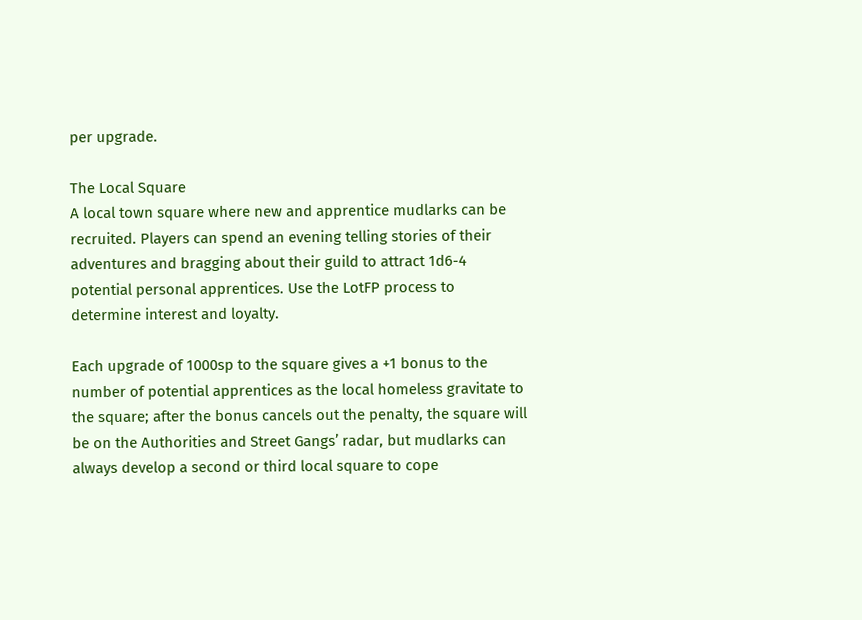per upgrade.

The Local Square
A local town square where new and apprentice mudlarks can be recruited. Players can spend an evening telling stories of their adventures and bragging about their guild to attract 1d6-4 potential personal apprentices. Use the LotFP process to determine interest and loyalty.

Each upgrade of 1000sp to the square gives a +1 bonus to the number of potential apprentices as the local homeless gravitate to the square; after the bonus cancels out the penalty, the square will be on the Authorities and Street Gangs’ radar, but mudlarks can always develop a second or third local square to cope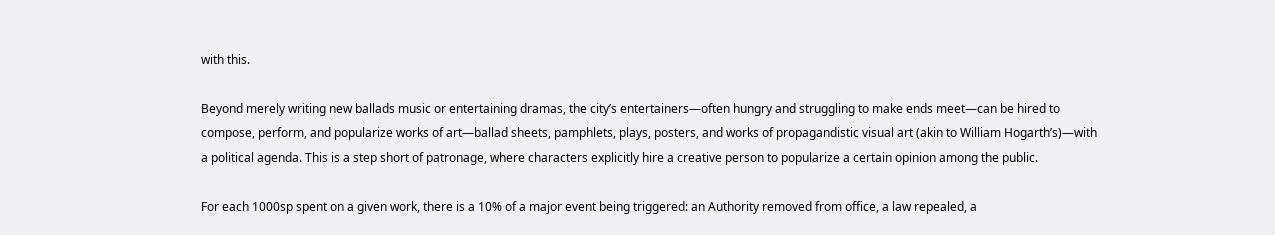with this.

Beyond merely writing new ballads music or entertaining dramas, the city’s entertainers—often hungry and struggling to make ends meet—can be hired to compose, perform, and popularize works of art—ballad sheets, pamphlets, plays, posters, and works of propagandistic visual art (akin to William Hogarth’s)—with a political agenda. This is a step short of patronage, where characters explicitly hire a creative person to popularize a certain opinion among the public.

For each 1000sp spent on a given work, there is a 10% of a major event being triggered: an Authority removed from office, a law repealed, a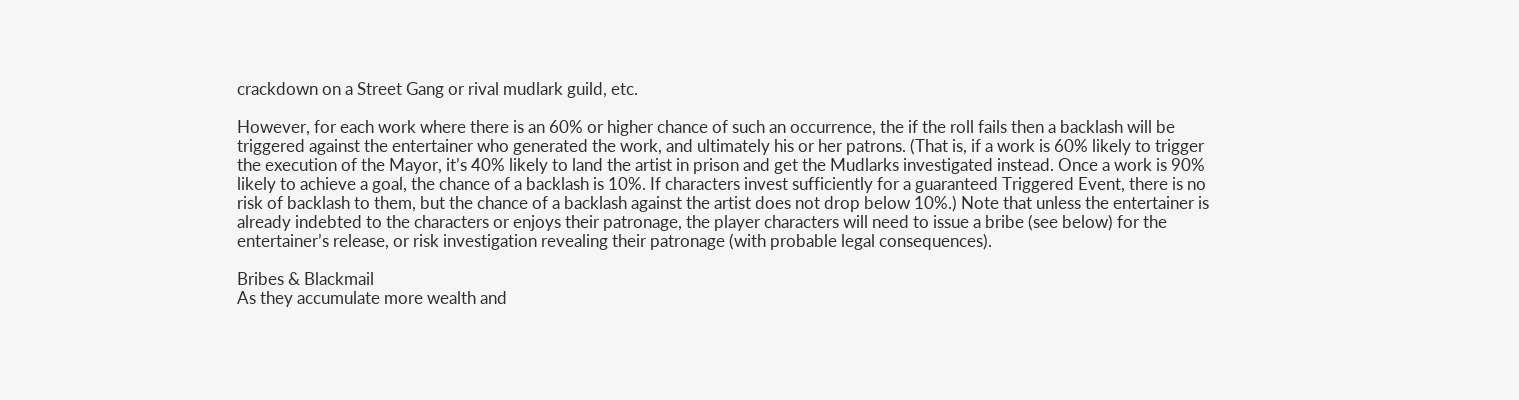crackdown on a Street Gang or rival mudlark guild, etc.

However, for each work where there is an 60% or higher chance of such an occurrence, the if the roll fails then a backlash will be triggered against the entertainer who generated the work, and ultimately his or her patrons. (That is, if a work is 60% likely to trigger the execution of the Mayor, it’s 40% likely to land the artist in prison and get the Mudlarks investigated instead. Once a work is 90% likely to achieve a goal, the chance of a backlash is 10%. If characters invest sufficiently for a guaranteed Triggered Event, there is no risk of backlash to them, but the chance of a backlash against the artist does not drop below 10%.) Note that unless the entertainer is already indebted to the characters or enjoys their patronage, the player characters will need to issue a bribe (see below) for the entertainer’s release, or risk investigation revealing their patronage (with probable legal consequences).

Bribes & Blackmail
As they accumulate more wealth and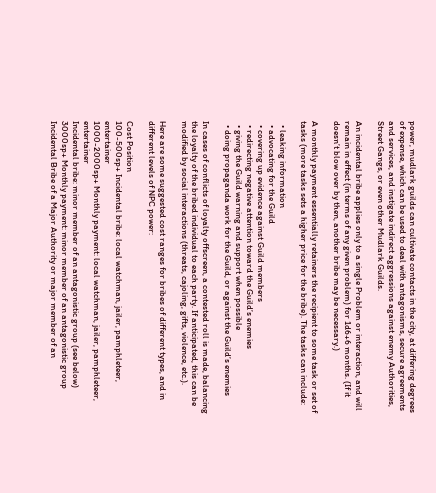power, mudlark guilds can cultivate contacts in the city, at differing degrees of expense, which can be used to deal with antagonisms, secure agreements and services, and instigate indirect aggressions against enemy Authorities, Street Gangs, or even other Mudlark Guilds.

An incidental bribe applies only to a single Problem or interaction, and will remain in effect (in terms of any given problem) for 1d6+6 months. (If it doesn’t blow over by then, another bribe may be necessary.)

A monthly payment essentially retainers the recipient to some task or set of tasks (more tasks sets a higher price for the bribe). The tasks can include:

  • leaking information
  • advocating for the Guild
  • covering up evidence against Guild members
  • redirecting negative attention toward the Guild’s enemies
  • giving the Guild warning and support when possible
  • doing propaganda work for the Guild, or against the Guild’s enemies

In cases of conflicts of loyalty offscreen, a contested roll is made, balancing the loyalty of the bribed individual to each party. If anticipated, this can be modified by social interactions (threats, cajoling, gifts, violence, etc.).

Here are some suggested cost ranges for bribes of different types, and in different levels of NPC power:

Cost Position
100-500sp+ Incidental bribe: local watchman, jailer, pamphleteer, entertainer
1000-2000sp+ Monthly payment: local watchman, jailer, pamphleteer, entertainer
Incidental bribe: minor member of an antagonistic group (see below)
3000sp+ Monthly payment: minor member of an antagonistic group
Incidental Bribe of a Major Authority or major member of an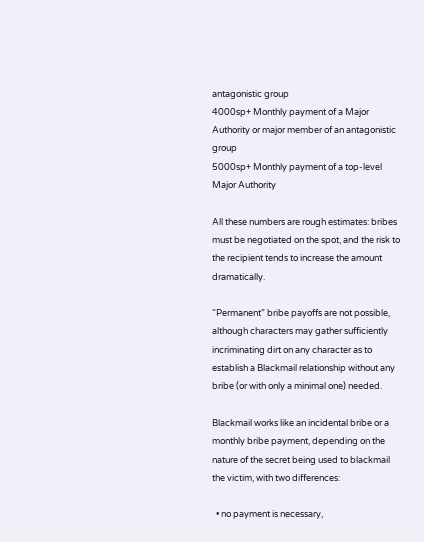antagonistic group
4000sp+ Monthly payment of a Major Authority or major member of an antagonistic group
5000sp+ Monthly payment of a top-level Major Authority

All these numbers are rough estimates: bribes must be negotiated on the spot, and the risk to the recipient tends to increase the amount dramatically.

“Permanent” bribe payoffs are not possible, although characters may gather sufficiently incriminating dirt on any character as to establish a Blackmail relationship without any bribe (or with only a minimal one) needed.

Blackmail works like an incidental bribe or a monthly bribe payment, depending on the nature of the secret being used to blackmail the victim, with two differences:

  • no payment is necessary,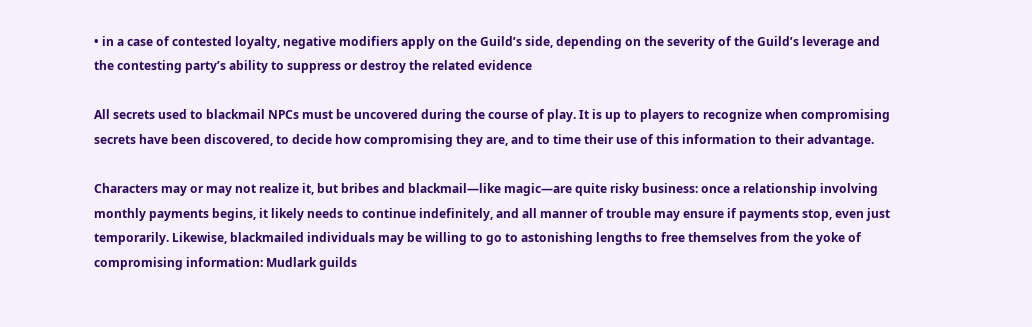• in a case of contested loyalty, negative modifiers apply on the Guild’s side, depending on the severity of the Guild’s leverage and the contesting party’s ability to suppress or destroy the related evidence

All secrets used to blackmail NPCs must be uncovered during the course of play. It is up to players to recognize when compromising secrets have been discovered, to decide how compromising they are, and to time their use of this information to their advantage.

Characters may or may not realize it, but bribes and blackmail—like magic—are quite risky business: once a relationship involving monthly payments begins, it likely needs to continue indefinitely, and all manner of trouble may ensure if payments stop, even just temporarily. Likewise, blackmailed individuals may be willing to go to astonishing lengths to free themselves from the yoke of compromising information: Mudlark guilds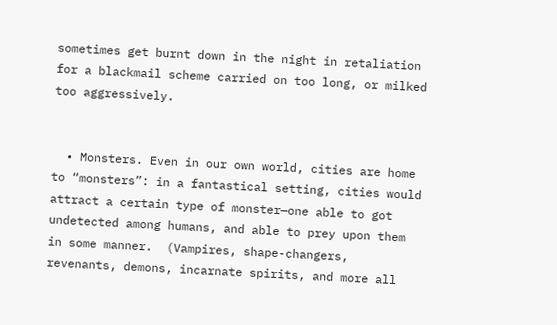sometimes get burnt down in the night in retaliation for a blackmail scheme carried on too long, or milked too aggressively.


  • Monsters. Even in our own world, cities are home to “monsters”: in a fantastical setting, cities would attract a certain type of monster—one able to got undetected among humans, and able to prey upon them in some manner.  (Vampires, shape-changers, revenants, demons, incarnate spirits, and more all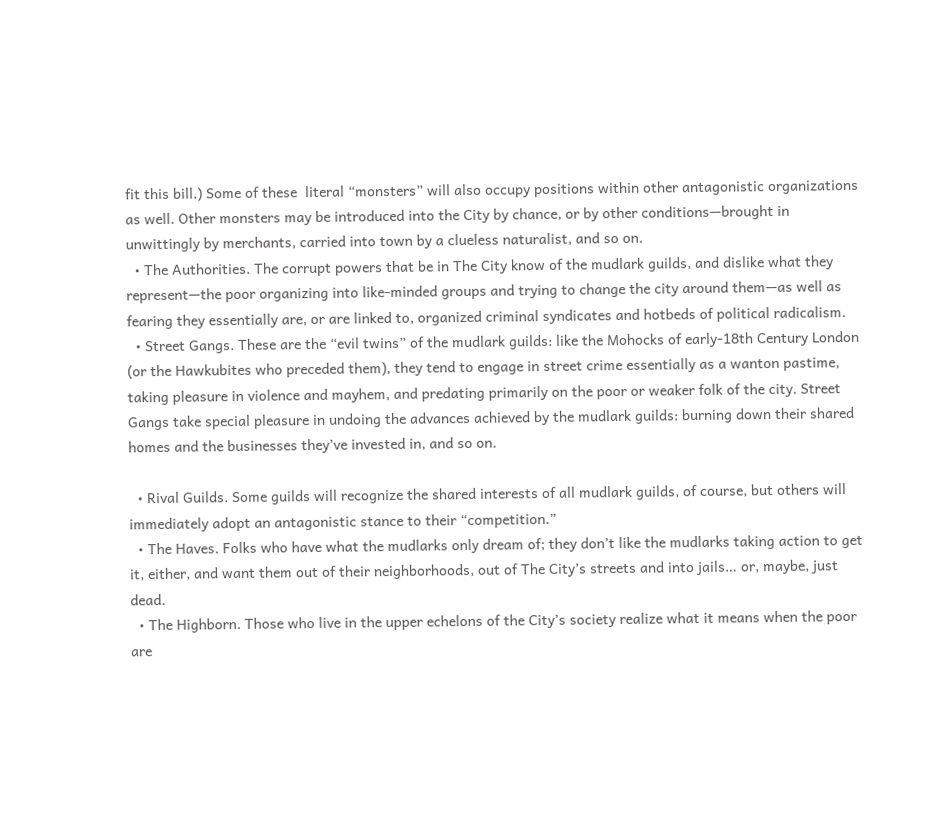fit this bill.) Some of these  literal “monsters” will also occupy positions within other antagonistic organizations as well. Other monsters may be introduced into the City by chance, or by other conditions—brought in unwittingly by merchants, carried into town by a clueless naturalist, and so on.
  • The Authorities. The corrupt powers that be in The City know of the mudlark guilds, and dislike what they represent—the poor organizing into like-minded groups and trying to change the city around them—as well as fearing they essentially are, or are linked to, organized criminal syndicates and hotbeds of political radicalism.
  • Street Gangs. These are the “evil twins” of the mudlark guilds: like the Mohocks of early-18th Century London (or the Hawkubites who preceded them), they tend to engage in street crime essentially as a wanton pastime, taking pleasure in violence and mayhem, and predating primarily on the poor or weaker folk of the city. Street Gangs take special pleasure in undoing the advances achieved by the mudlark guilds: burning down their shared homes and the businesses they’ve invested in, and so on.

  • Rival Guilds. Some guilds will recognize the shared interests of all mudlark guilds, of course, but others will immediately adopt an antagonistic stance to their “competition.”
  • The Haves. Folks who have what the mudlarks only dream of; they don’t like the mudlarks taking action to get it, either, and want them out of their neighborhoods, out of The City’s streets and into jails… or, maybe, just dead.
  • The Highborn. Those who live in the upper echelons of the City’s society realize what it means when the poor are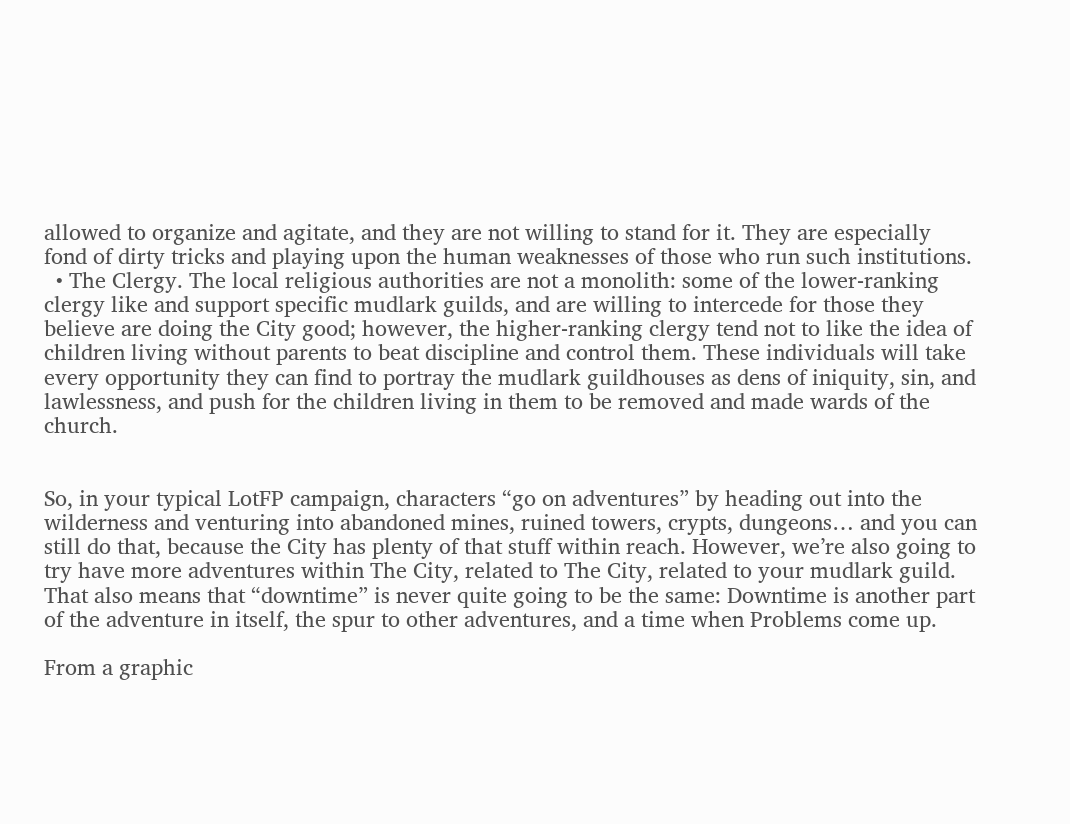allowed to organize and agitate, and they are not willing to stand for it. They are especially fond of dirty tricks and playing upon the human weaknesses of those who run such institutions.
  • The Clergy. The local religious authorities are not a monolith: some of the lower-ranking clergy like and support specific mudlark guilds, and are willing to intercede for those they believe are doing the City good; however, the higher-ranking clergy tend not to like the idea of children living without parents to beat discipline and control them. These individuals will take every opportunity they can find to portray the mudlark guildhouses as dens of iniquity, sin, and lawlessness, and push for the children living in them to be removed and made wards of the church.


So, in your typical LotFP campaign, characters “go on adventures” by heading out into the wilderness and venturing into abandoned mines, ruined towers, crypts, dungeons… and you can still do that, because the City has plenty of that stuff within reach. However, we’re also going to try have more adventures within The City, related to The City, related to your mudlark guild. That also means that “downtime” is never quite going to be the same: Downtime is another part of the adventure in itself, the spur to other adventures, and a time when Problems come up.

From a graphic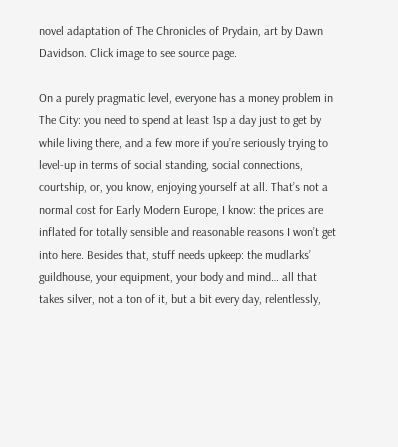novel adaptation of The Chronicles of Prydain, art by Dawn Davidson. Click image to see source page.

On a purely pragmatic level, everyone has a money problem in The City: you need to spend at least 1sp a day just to get by while living there, and a few more if you’re seriously trying to level-up in terms of social standing, social connections, courtship, or, you know, enjoying yourself at all. That’s not a normal cost for Early Modern Europe, I know: the prices are inflated for totally sensible and reasonable reasons I won’t get into here. Besides that, stuff needs upkeep: the mudlarks’ guildhouse, your equipment, your body and mind… all that takes silver, not a ton of it, but a bit every day, relentlessly,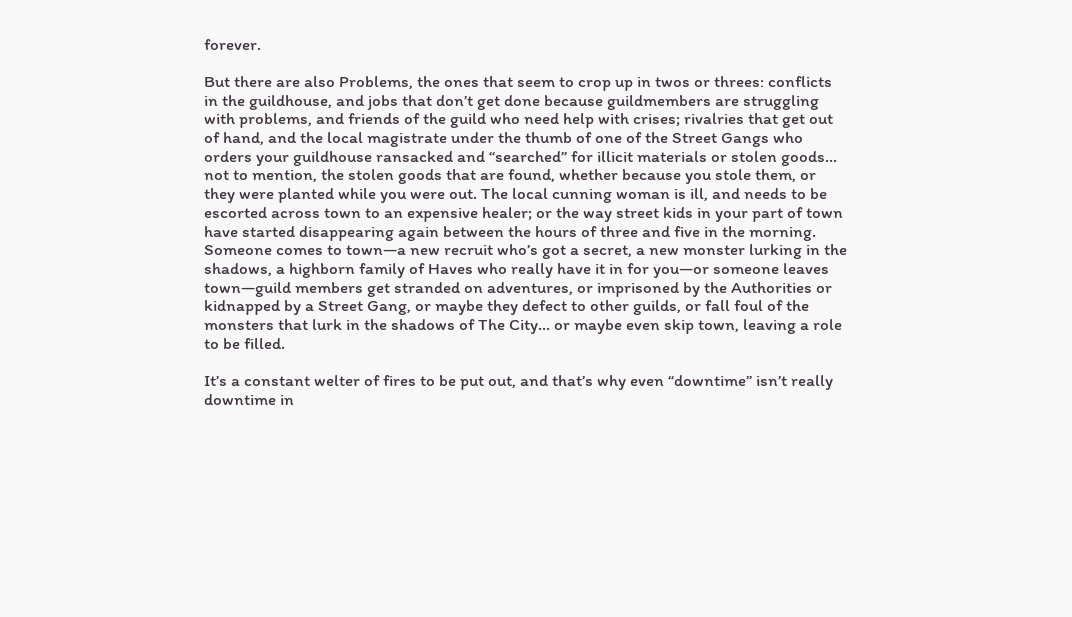forever.

But there are also Problems, the ones that seem to crop up in twos or threes: conflicts in the guildhouse, and jobs that don’t get done because guildmembers are struggling with problems, and friends of the guild who need help with crises; rivalries that get out of hand, and the local magistrate under the thumb of one of the Street Gangs who orders your guildhouse ransacked and “searched” for illicit materials or stolen goods… not to mention, the stolen goods that are found, whether because you stole them, or they were planted while you were out. The local cunning woman is ill, and needs to be escorted across town to an expensive healer; or the way street kids in your part of town have started disappearing again between the hours of three and five in the morning. Someone comes to town—a new recruit who’s got a secret, a new monster lurking in the shadows, a highborn family of Haves who really have it in for you—or someone leaves town—guild members get stranded on adventures, or imprisoned by the Authorities or kidnapped by a Street Gang, or maybe they defect to other guilds, or fall foul of the monsters that lurk in the shadows of The City… or maybe even skip town, leaving a role to be filled.

It’s a constant welter of fires to be put out, and that’s why even “downtime” isn’t really downtime in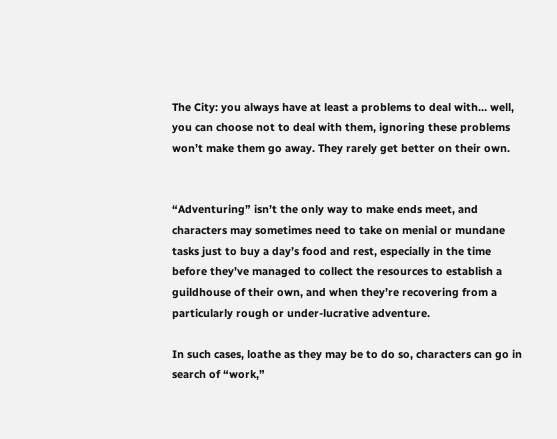The City: you always have at least a problems to deal with… well, you can choose not to deal with them, ignoring these problems won’t make them go away. They rarely get better on their own.


“Adventuring” isn’t the only way to make ends meet, and characters may sometimes need to take on menial or mundane tasks just to buy a day’s food and rest, especially in the time before they’ve managed to collect the resources to establish a guildhouse of their own, and when they’re recovering from a particularly rough or under-lucrative adventure.

In such cases, loathe as they may be to do so, characters can go in search of “work,”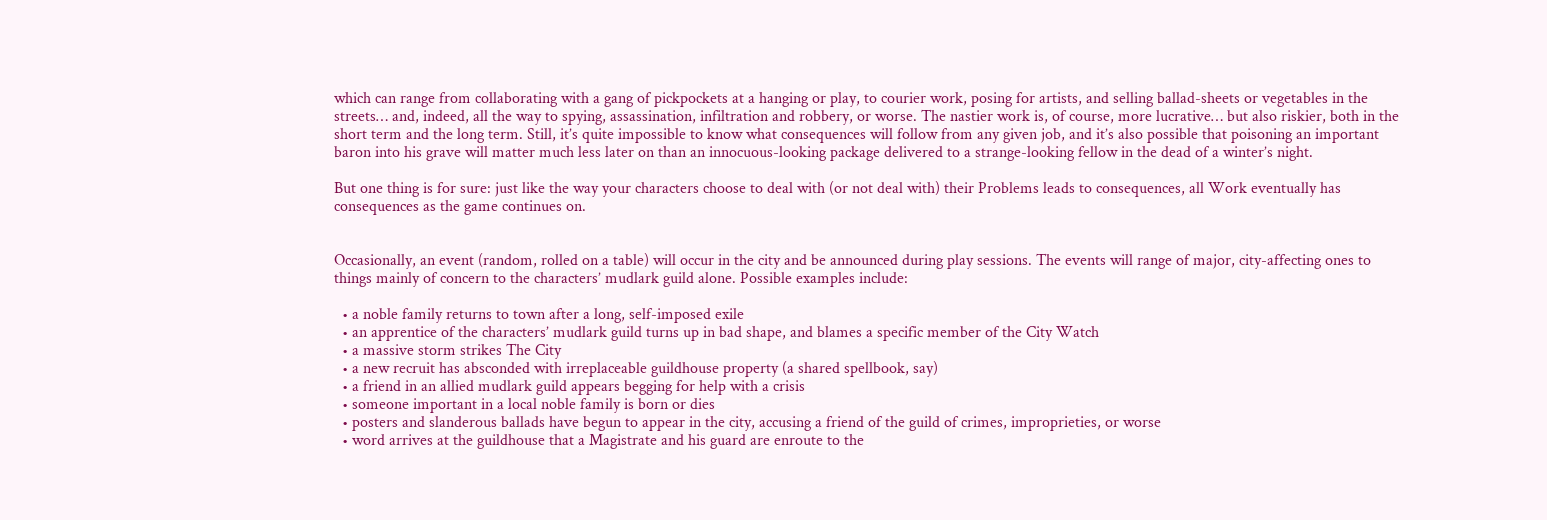which can range from collaborating with a gang of pickpockets at a hanging or play, to courier work, posing for artists, and selling ballad-sheets or vegetables in the streets… and, indeed, all the way to spying, assassination, infiltration and robbery, or worse. The nastier work is, of course, more lucrative… but also riskier, both in the short term and the long term. Still, it’s quite impossible to know what consequences will follow from any given job, and it’s also possible that poisoning an important baron into his grave will matter much less later on than an innocuous-looking package delivered to a strange-looking fellow in the dead of a winter’s night.

But one thing is for sure: just like the way your characters choose to deal with (or not deal with) their Problems leads to consequences, all Work eventually has consequences as the game continues on.


Occasionally, an event (random, rolled on a table) will occur in the city and be announced during play sessions. The events will range of major, city-affecting ones to things mainly of concern to the characters’ mudlark guild alone. Possible examples include:

  • a noble family returns to town after a long, self-imposed exile
  • an apprentice of the characters’ mudlark guild turns up in bad shape, and blames a specific member of the City Watch
  • a massive storm strikes The City
  • a new recruit has absconded with irreplaceable guildhouse property (a shared spellbook, say)
  • a friend in an allied mudlark guild appears begging for help with a crisis
  • someone important in a local noble family is born or dies
  • posters and slanderous ballads have begun to appear in the city, accusing a friend of the guild of crimes, improprieties, or worse
  • word arrives at the guildhouse that a Magistrate and his guard are enroute to the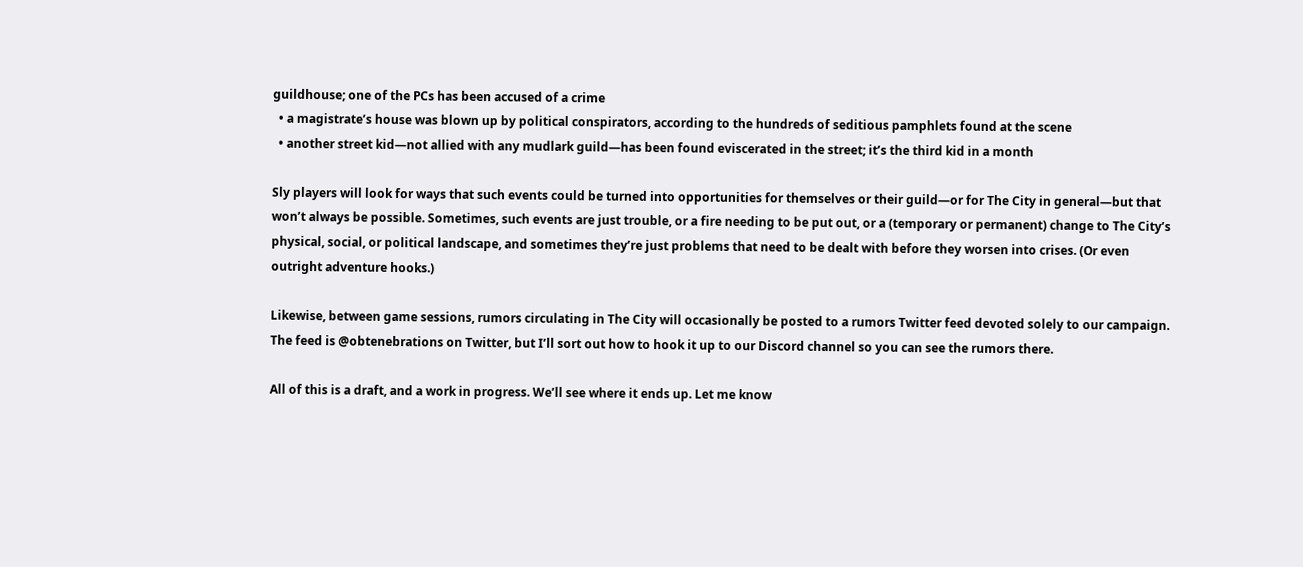guildhouse; one of the PCs has been accused of a crime
  • a magistrate’s house was blown up by political conspirators, according to the hundreds of seditious pamphlets found at the scene
  • another street kid—not allied with any mudlark guild—has been found eviscerated in the street; it’s the third kid in a month

Sly players will look for ways that such events could be turned into opportunities for themselves or their guild—or for The City in general—but that won’t always be possible. Sometimes, such events are just trouble, or a fire needing to be put out, or a (temporary or permanent) change to The City’s physical, social, or political landscape, and sometimes they’re just problems that need to be dealt with before they worsen into crises. (Or even outright adventure hooks.)

Likewise, between game sessions, rumors circulating in The City will occasionally be posted to a rumors Twitter feed devoted solely to our campaign. The feed is @obtenebrations on Twitter, but I’ll sort out how to hook it up to our Discord channel so you can see the rumors there.

All of this is a draft, and a work in progress. We’ll see where it ends up. Let me know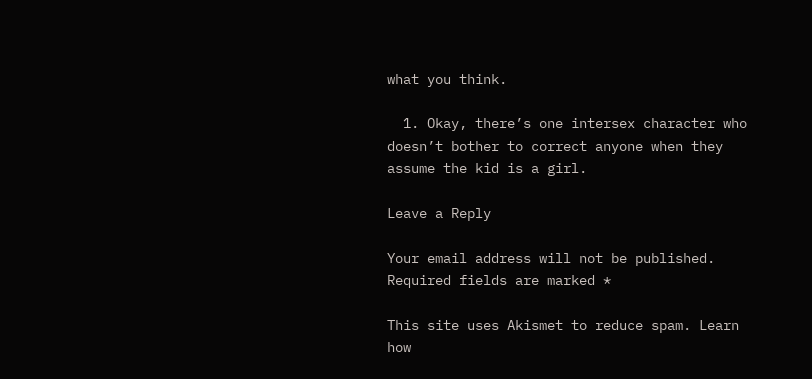what you think.

  1. Okay, there’s one intersex character who doesn’t bother to correct anyone when they assume the kid is a girl.

Leave a Reply

Your email address will not be published. Required fields are marked *

This site uses Akismet to reduce spam. Learn how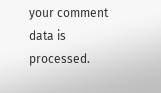your comment data is processed.